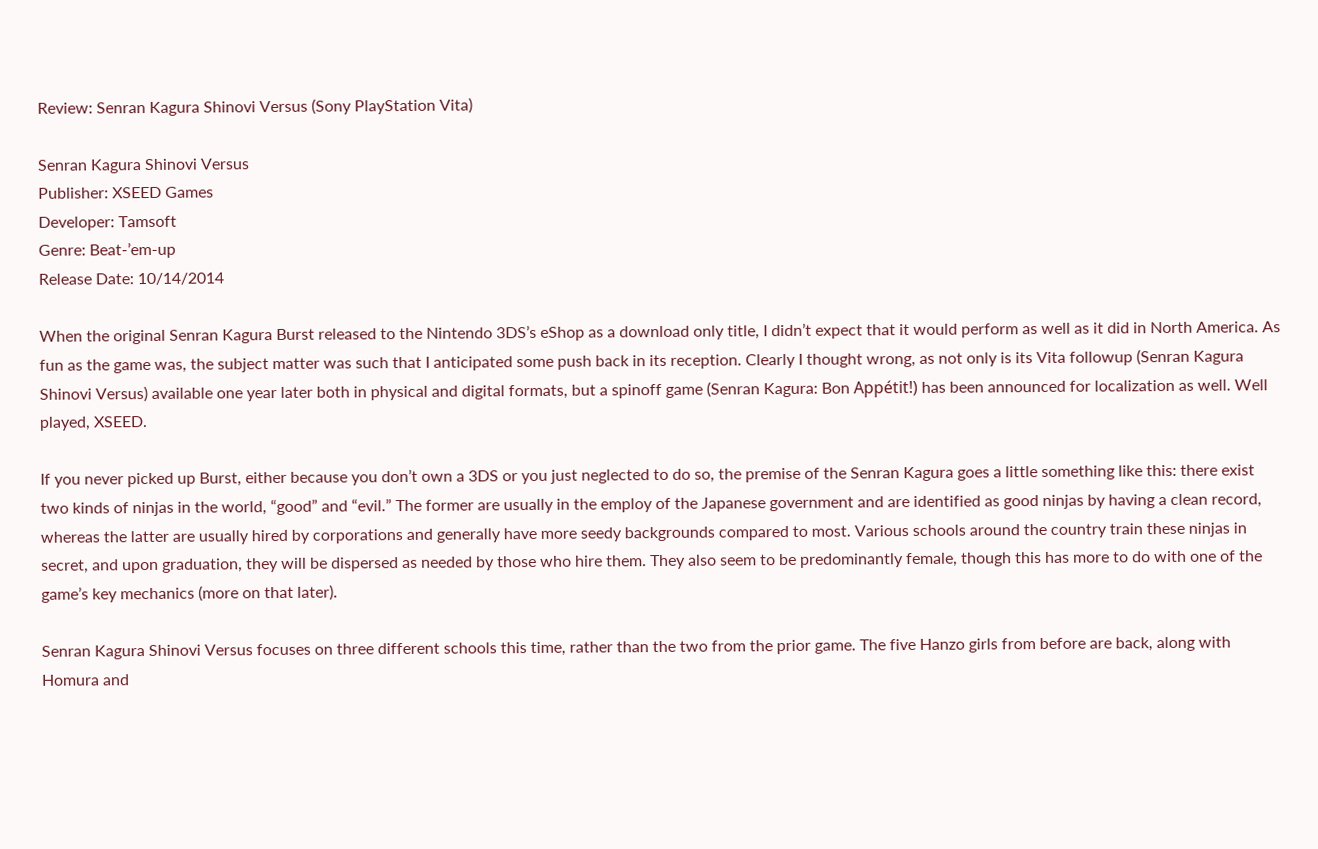Review: Senran Kagura Shinovi Versus (Sony PlayStation Vita)

Senran Kagura Shinovi Versus
Publisher: XSEED Games
Developer: Tamsoft
Genre: Beat-’em-up
Release Date: 10/14/2014

When the original Senran Kagura Burst released to the Nintendo 3DS’s eShop as a download only title, I didn’t expect that it would perform as well as it did in North America. As fun as the game was, the subject matter was such that I anticipated some push back in its reception. Clearly I thought wrong, as not only is its Vita followup (Senran Kagura Shinovi Versus) available one year later both in physical and digital formats, but a spinoff game (Senran Kagura: Bon Appétit!) has been announced for localization as well. Well played, XSEED.

If you never picked up Burst, either because you don’t own a 3DS or you just neglected to do so, the premise of the Senran Kagura goes a little something like this: there exist two kinds of ninjas in the world, “good” and “evil.” The former are usually in the employ of the Japanese government and are identified as good ninjas by having a clean record, whereas the latter are usually hired by corporations and generally have more seedy backgrounds compared to most. Various schools around the country train these ninjas in secret, and upon graduation, they will be dispersed as needed by those who hire them. They also seem to be predominantly female, though this has more to do with one of the game’s key mechanics (more on that later).

Senran Kagura Shinovi Versus focuses on three different schools this time, rather than the two from the prior game. The five Hanzo girls from before are back, along with Homura and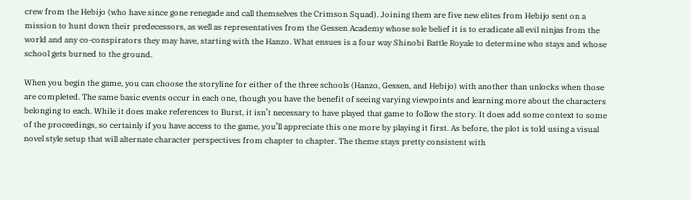crew from the Hebijo (who have since gone renegade and call themselves the Crimson Squad). Joining them are five new elites from Hebijo sent on a mission to hunt down their predecessors, as well as representatives from the Gessen Academy whose sole belief it is to eradicate all evil ninjas from the world and any co-conspirators they may have, starting with the Hanzo. What ensues is a four way Shinobi Battle Royale to determine who stays and whose school gets burned to the ground.

When you begin the game, you can choose the storyline for either of the three schools (Hanzo, Gessen, and Hebijo) with another than unlocks when those are completed. The same basic events occur in each one, though you have the benefit of seeing varying viewpoints and learning more about the characters belonging to each. While it does make references to Burst, it isn’t necessary to have played that game to follow the story. It does add some context to some of the proceedings, so certainly if you have access to the game, you’ll appreciate this one more by playing it first. As before, the plot is told using a visual novel style setup that will alternate character perspectives from chapter to chapter. The theme stays pretty consistent with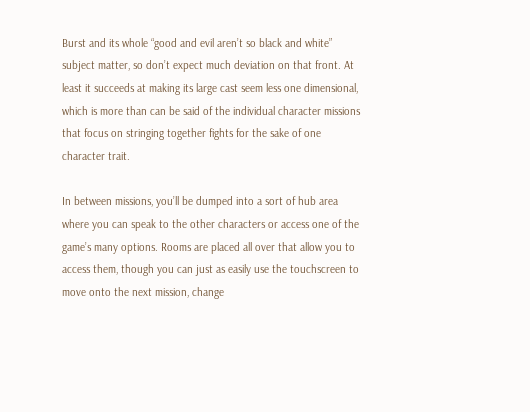Burst and its whole “good and evil aren’t so black and white” subject matter, so don’t expect much deviation on that front. At least it succeeds at making its large cast seem less one dimensional, which is more than can be said of the individual character missions that focus on stringing together fights for the sake of one character trait.

In between missions, you’ll be dumped into a sort of hub area where you can speak to the other characters or access one of the game’s many options. Rooms are placed all over that allow you to access them, though you can just as easily use the touchscreen to move onto the next mission, change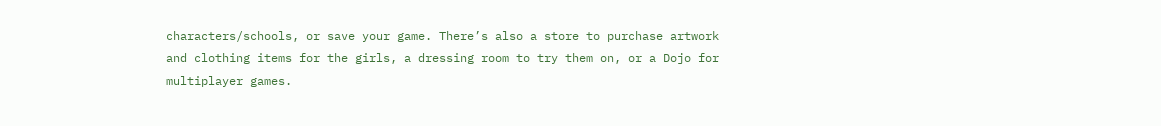characters/schools, or save your game. There’s also a store to purchase artwork and clothing items for the girls, a dressing room to try them on, or a Dojo for multiplayer games.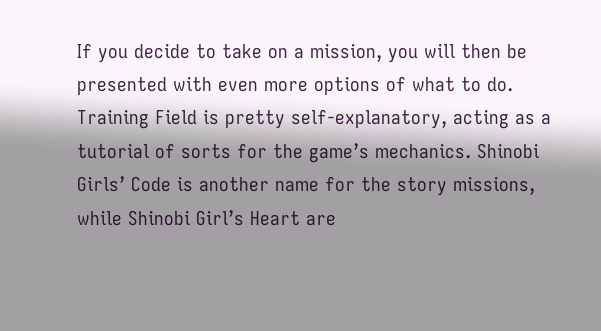If you decide to take on a mission, you will then be presented with even more options of what to do. Training Field is pretty self-explanatory, acting as a tutorial of sorts for the game’s mechanics. Shinobi Girls’ Code is another name for the story missions, while Shinobi Girl’s Heart are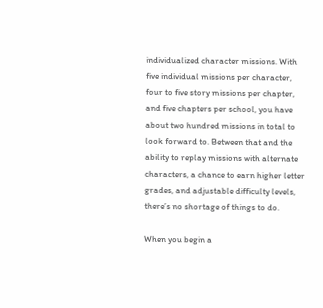individualized character missions. With five individual missions per character, four to five story missions per chapter, and five chapters per school, you have about two hundred missions in total to look forward to. Between that and the ability to replay missions with alternate characters, a chance to earn higher letter grades, and adjustable difficulty levels, there’s no shortage of things to do.

When you begin a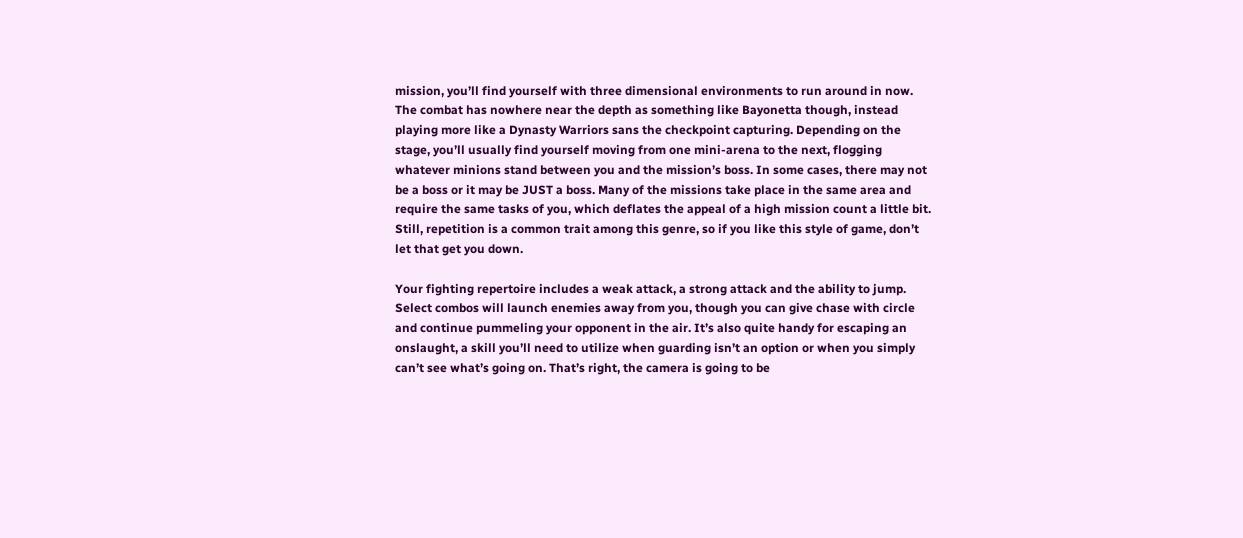mission, you’ll find yourself with three dimensional environments to run around in now. The combat has nowhere near the depth as something like Bayonetta though, instead playing more like a Dynasty Warriors sans the checkpoint capturing. Depending on the stage, you’ll usually find yourself moving from one mini-arena to the next, flogging whatever minions stand between you and the mission’s boss. In some cases, there may not be a boss or it may be JUST a boss. Many of the missions take place in the same area and require the same tasks of you, which deflates the appeal of a high mission count a little bit. Still, repetition is a common trait among this genre, so if you like this style of game, don’t let that get you down.

Your fighting repertoire includes a weak attack, a strong attack and the ability to jump. Select combos will launch enemies away from you, though you can give chase with circle and continue pummeling your opponent in the air. It’s also quite handy for escaping an onslaught, a skill you’ll need to utilize when guarding isn’t an option or when you simply can’t see what’s going on. That’s right, the camera is going to be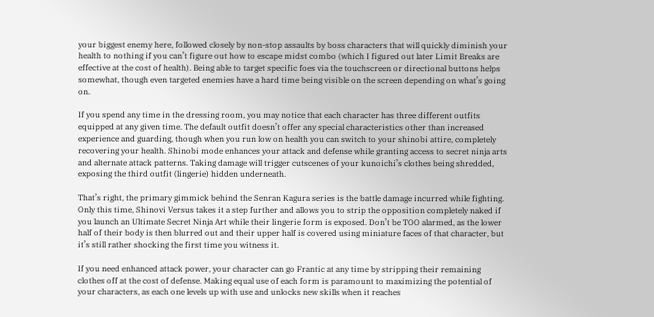your biggest enemy here, followed closely by non-stop assaults by boss characters that will quickly diminish your health to nothing if you can’t figure out how to escape midst combo (which I figured out later Limit Breaks are effective at the cost of health). Being able to target specific foes via the touchscreen or directional buttons helps somewhat, though even targeted enemies have a hard time being visible on the screen depending on what’s going on.

If you spend any time in the dressing room, you may notice that each character has three different outfits equipped at any given time. The default outfit doesn’t offer any special characteristics other than increased experience and guarding, though when you run low on health you can switch to your shinobi attire, completely recovering your health. Shinobi mode enhances your attack and defense while granting access to secret ninja arts and alternate attack patterns. Taking damage will trigger cutscenes of your kunoichi’s clothes being shredded, exposing the third outfit (lingerie) hidden underneath.

That’s right, the primary gimmick behind the Senran Kagura series is the battle damage incurred while fighting. Only this time, Shinovi Versus takes it a step further and allows you to strip the opposition completely naked if you launch an Ultimate Secret Ninja Art while their lingerie form is exposed. Don’t be TOO alarmed, as the lower half of their body is then blurred out and their upper half is covered using miniature faces of that character, but it’s still rather shocking the first time you witness it.

If you need enhanced attack power, your character can go Frantic at any time by stripping their remaining clothes off at the cost of defense. Making equal use of each form is paramount to maximizing the potential of your characters, as each one levels up with use and unlocks new skills when it reaches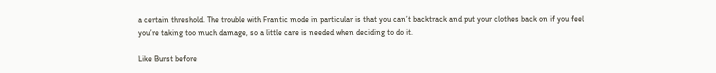a certain threshold. The trouble with Frantic mode in particular is that you can’t backtrack and put your clothes back on if you feel you’re taking too much damage, so a little care is needed when deciding to do it.

Like Burst before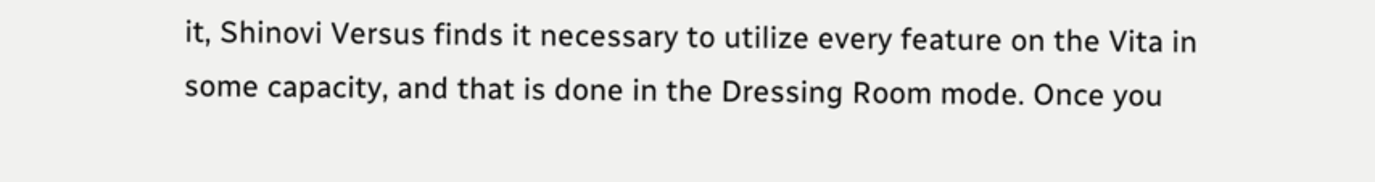it, Shinovi Versus finds it necessary to utilize every feature on the Vita in some capacity, and that is done in the Dressing Room mode. Once you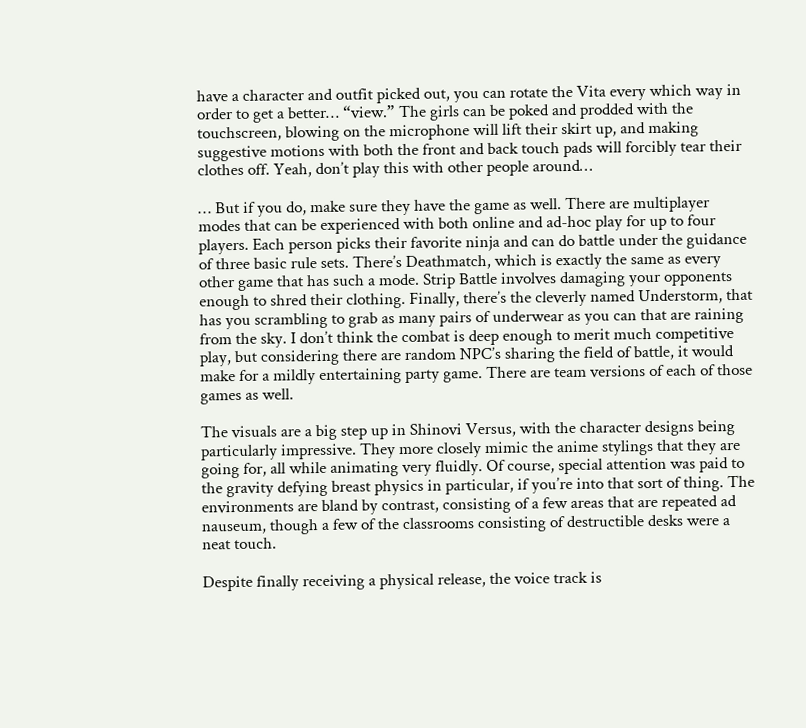have a character and outfit picked out, you can rotate the Vita every which way in order to get a better… “view.” The girls can be poked and prodded with the touchscreen, blowing on the microphone will lift their skirt up, and making suggestive motions with both the front and back touch pads will forcibly tear their clothes off. Yeah, don’t play this with other people around…

… But if you do, make sure they have the game as well. There are multiplayer modes that can be experienced with both online and ad-hoc play for up to four players. Each person picks their favorite ninja and can do battle under the guidance of three basic rule sets. There’s Deathmatch, which is exactly the same as every other game that has such a mode. Strip Battle involves damaging your opponents enough to shred their clothing. Finally, there’s the cleverly named Understorm, that has you scrambling to grab as many pairs of underwear as you can that are raining from the sky. I don’t think the combat is deep enough to merit much competitive play, but considering there are random NPC’s sharing the field of battle, it would make for a mildly entertaining party game. There are team versions of each of those games as well.

The visuals are a big step up in Shinovi Versus, with the character designs being particularly impressive. They more closely mimic the anime stylings that they are going for, all while animating very fluidly. Of course, special attention was paid to the gravity defying breast physics in particular, if you’re into that sort of thing. The environments are bland by contrast, consisting of a few areas that are repeated ad nauseum, though a few of the classrooms consisting of destructible desks were a neat touch.

Despite finally receiving a physical release, the voice track is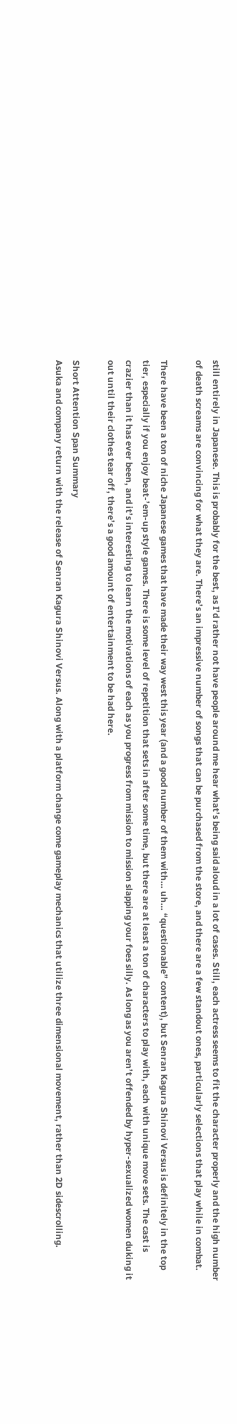still entirely in Japanese. This is probably for the best, as I’d rather not have people around me hear what’s being said aloud in a lot of cases. Still, each actress seems to fit the character properly and the high number of death screams are convincing for what they are. There’s an impressive number of songs that can be purchased from the store, and there are a few standout ones, particularly selections that play while in combat.

There have been a ton of niche Japanese games that have made their way west this year (and a good number of them with… uh… “questionable” content), but Senran Kagura Shinovi Versus is definitely in the top tier, especially if you enjoy beat-’em-up style games. There is some level of repetition that sets in after some time, but there are at least a ton of characters to play with, each with unique move sets. The cast is crazier than it has ever been, and it’s interesting to learn the motivations of each as you progress from mission to mission slapping your foes silly. As long as you aren’t offended by hyper-sexualized women duking it out until their clothes tear off, there’s a good amount of entertainment to be had here.

Short Attention Span Summary
Asuka and company return with the release of Senran Kagura Shinovi Versus. Along with a platform change come gameplay mechanics that utilize three dimensional movement, rather than 2D sidescrolling.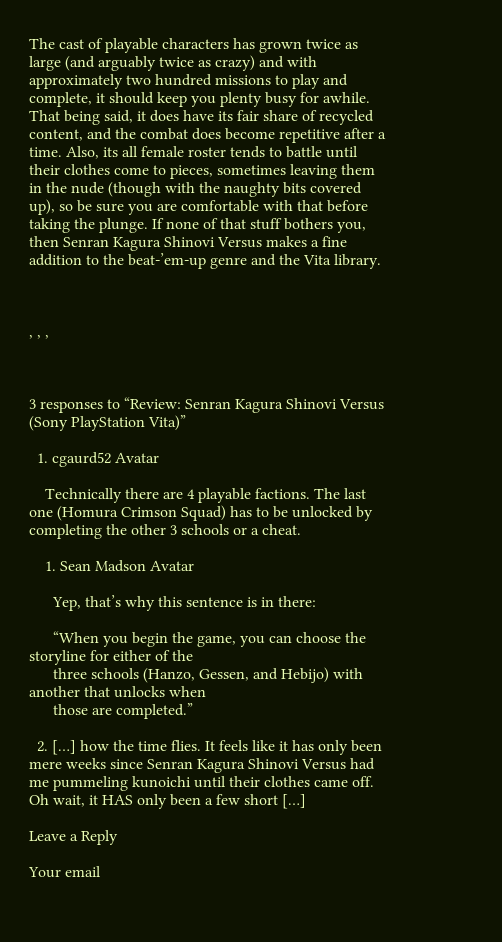The cast of playable characters has grown twice as large (and arguably twice as crazy) and with approximately two hundred missions to play and complete, it should keep you plenty busy for awhile. That being said, it does have its fair share of recycled content, and the combat does become repetitive after a time. Also, its all female roster tends to battle until their clothes come to pieces, sometimes leaving them in the nude (though with the naughty bits covered up), so be sure you are comfortable with that before taking the plunge. If none of that stuff bothers you, then Senran Kagura Shinovi Versus makes a fine addition to the beat-’em-up genre and the Vita library.



, , ,



3 responses to “Review: Senran Kagura Shinovi Versus (Sony PlayStation Vita)”

  1. cgaurd52 Avatar

    Technically there are 4 playable factions. The last one (Homura Crimson Squad) has to be unlocked by completing the other 3 schools or a cheat.

    1. Sean Madson Avatar

      Yep, that’s why this sentence is in there:

      “When you begin the game, you can choose the storyline for either of the
      three schools (Hanzo, Gessen, and Hebijo) with another that unlocks when
      those are completed.”

  2. […] how the time flies. It feels like it has only been mere weeks since Senran Kagura Shinovi Versus had me pummeling kunoichi until their clothes came off. Oh wait, it HAS only been a few short […]

Leave a Reply

Your email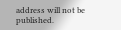address will not be published.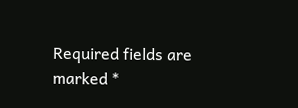Required fields are marked *